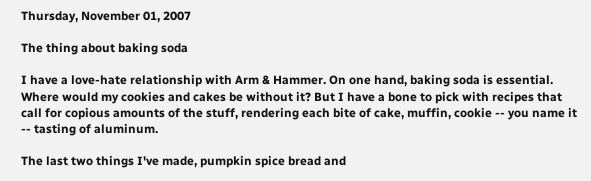Thursday, November 01, 2007

The thing about baking soda

I have a love-hate relationship with Arm & Hammer. On one hand, baking soda is essential. Where would my cookies and cakes be without it? But I have a bone to pick with recipes that call for copious amounts of the stuff, rendering each bite of cake, muffin, cookie -- you name it -- tasting of aluminum.

The last two things I've made, pumpkin spice bread and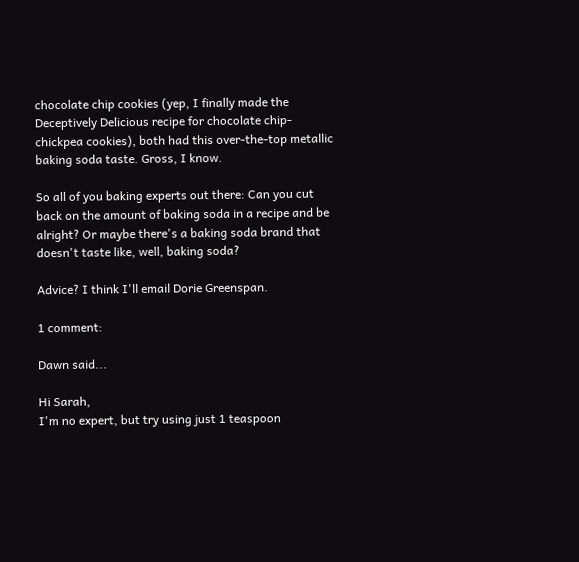chocolate chip cookies (yep, I finally made the Deceptively Delicious recipe for chocolate chip-chickpea cookies), both had this over-the-top metallic baking soda taste. Gross, I know.

So all of you baking experts out there: Can you cut back on the amount of baking soda in a recipe and be alright? Or maybe there's a baking soda brand that doesn't taste like, well, baking soda?

Advice? I think I'll email Dorie Greenspan.

1 comment:

Dawn said...

Hi Sarah,
I'm no expert, but try using just 1 teaspoon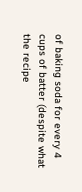of baking soda for every 4 cups of batter (despite what the recipe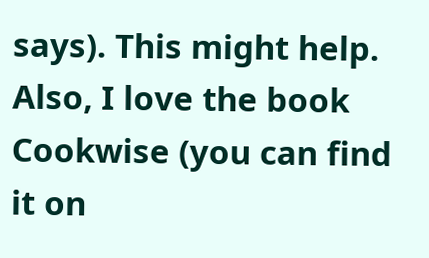says). This might help. Also, I love the book Cookwise (you can find it on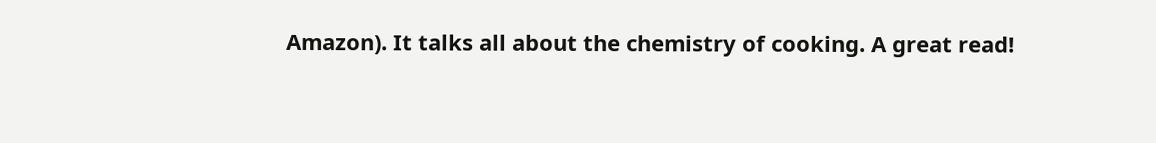Amazon). It talks all about the chemistry of cooking. A great read!